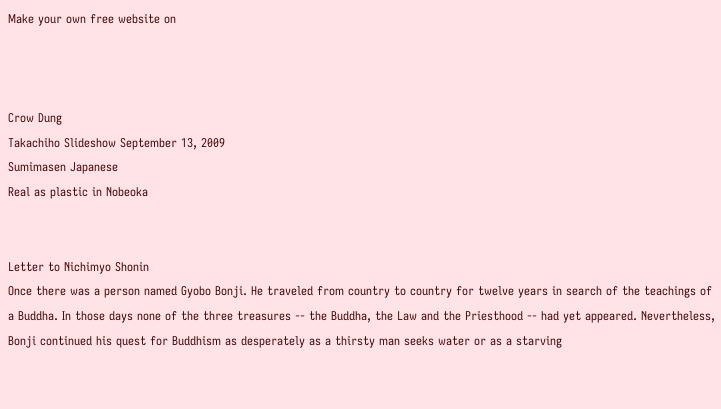Make your own free website on



Crow Dung
Takachiho Slideshow September 13, 2009
Sumimasen Japanese
Real as plastic in Nobeoka


Letter to Nichimyo Shonin
Once there was a person named Gyobo Bonji. He traveled from country to country for twelve years in search of the teachings of a Buddha. In those days none of the three treasures -- the Buddha, the Law and the Priesthood -- had yet appeared. Nevertheless, Bonji continued his quest for Buddhism as desperately as a thirsty man seeks water or as a starving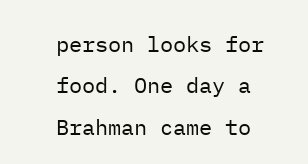person looks for food. One day a Brahman came to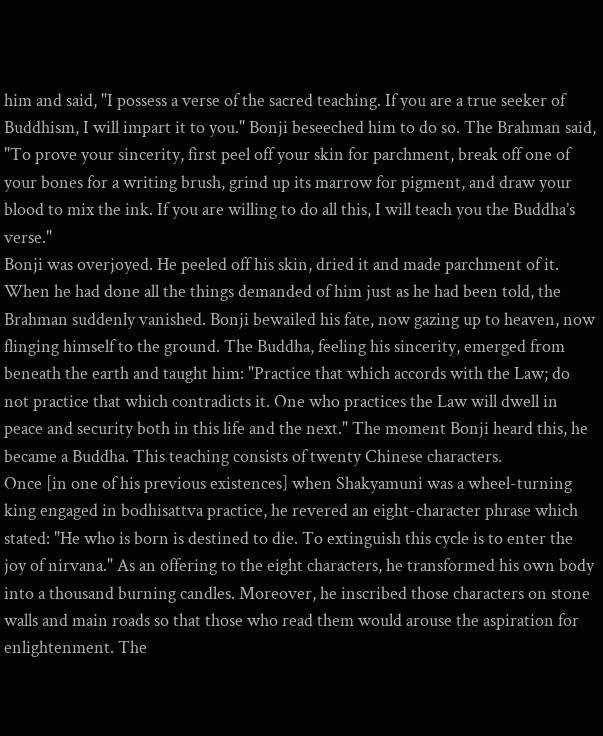him and said, "I possess a verse of the sacred teaching. If you are a true seeker of Buddhism, I will impart it to you." Bonji beseeched him to do so. The Brahman said, "To prove your sincerity, first peel off your skin for parchment, break off one of your bones for a writing brush, grind up its marrow for pigment, and draw your blood to mix the ink. If you are willing to do all this, I will teach you the Buddha’s verse."
Bonji was overjoyed. He peeled off his skin, dried it and made parchment of it. When he had done all the things demanded of him just as he had been told, the Brahman suddenly vanished. Bonji bewailed his fate, now gazing up to heaven, now flinging himself to the ground. The Buddha, feeling his sincerity, emerged from beneath the earth and taught him: "Practice that which accords with the Law; do not practice that which contradicts it. One who practices the Law will dwell in peace and security both in this life and the next." The moment Bonji heard this, he became a Buddha. This teaching consists of twenty Chinese characters.
Once [in one of his previous existences] when Shakyamuni was a wheel-turning king engaged in bodhisattva practice, he revered an eight-character phrase which stated: "He who is born is destined to die. To extinguish this cycle is to enter the joy of nirvana." As an offering to the eight characters, he transformed his own body into a thousand burning candles. Moreover, he inscribed those characters on stone walls and main roads so that those who read them would arouse the aspiration for enlightenment. The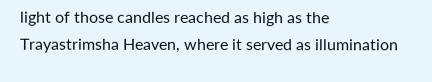light of those candles reached as high as the Trayastrimsha Heaven, where it served as illumination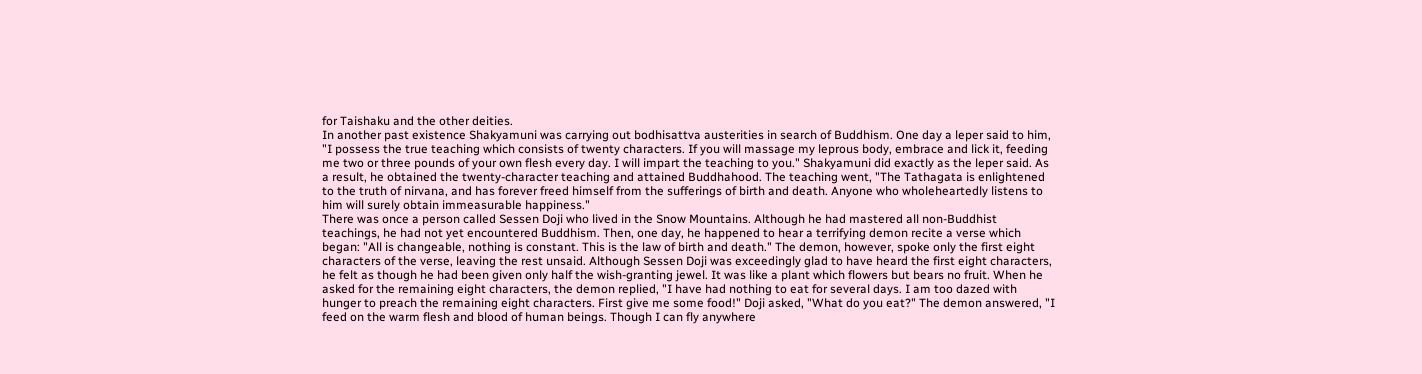for Taishaku and the other deities.
In another past existence Shakyamuni was carrying out bodhisattva austerities in search of Buddhism. One day a leper said to him, "I possess the true teaching which consists of twenty characters. If you will massage my leprous body, embrace and lick it, feeding me two or three pounds of your own flesh every day. I will impart the teaching to you." Shakyamuni did exactly as the leper said. As a result, he obtained the twenty-character teaching and attained Buddhahood. The teaching went, "The Tathagata is enlightened to the truth of nirvana, and has forever freed himself from the sufferings of birth and death. Anyone who wholeheartedly listens to him will surely obtain immeasurable happiness."
There was once a person called Sessen Doji who lived in the Snow Mountains. Although he had mastered all non-Buddhist teachings, he had not yet encountered Buddhism. Then, one day, he happened to hear a terrifying demon recite a verse which began: "All is changeable, nothing is constant. This is the law of birth and death." The demon, however, spoke only the first eight characters of the verse, leaving the rest unsaid. Although Sessen Doji was exceedingly glad to have heard the first eight characters, he felt as though he had been given only half the wish-granting jewel. It was like a plant which flowers but bears no fruit. When he asked for the remaining eight characters, the demon replied, "I have had nothing to eat for several days. I am too dazed with hunger to preach the remaining eight characters. First give me some food!" Doji asked, "What do you eat?" The demon answered, "I feed on the warm flesh and blood of human beings. Though I can fly anywhere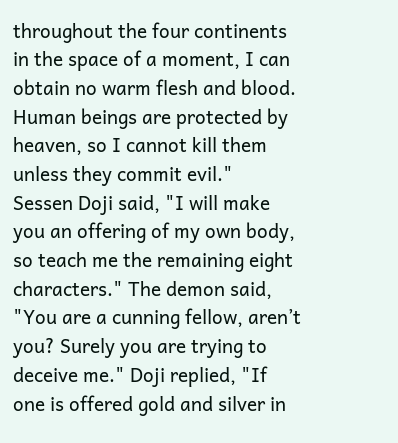throughout the four continents in the space of a moment, I can obtain no warm flesh and blood. Human beings are protected by heaven, so I cannot kill them unless they commit evil."
Sessen Doji said, "I will make you an offering of my own body, so teach me the remaining eight characters." The demon said, "You are a cunning fellow, aren’t you? Surely you are trying to deceive me." Doji replied, "If one is offered gold and silver in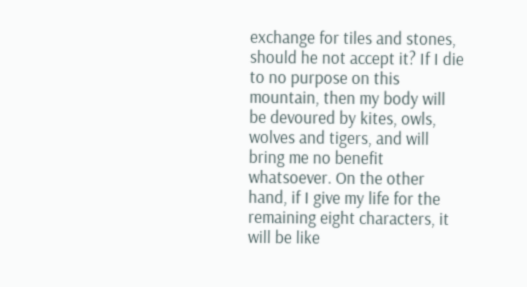exchange for tiles and stones, should he not accept it? If I die to no purpose on this mountain, then my body will be devoured by kites, owls, wolves and tigers, and will bring me no benefit whatsoever. On the other hand, if I give my life for the remaining eight characters, it will be like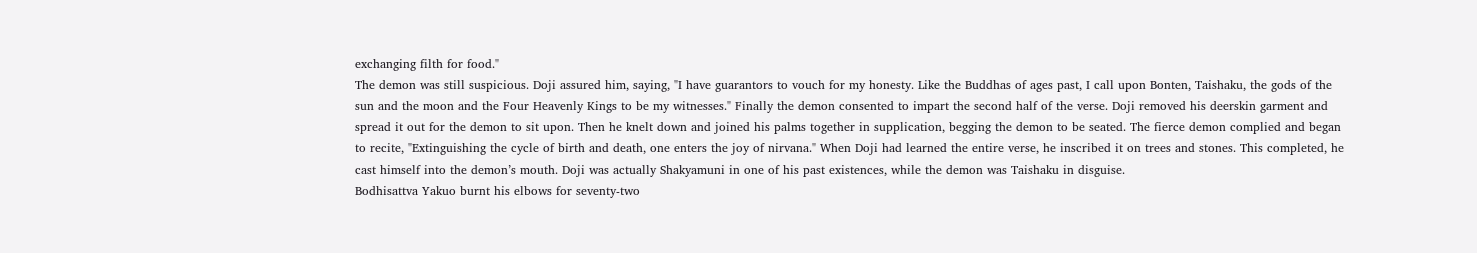exchanging filth for food."
The demon was still suspicious. Doji assured him, saying, "I have guarantors to vouch for my honesty. Like the Buddhas of ages past, I call upon Bonten, Taishaku, the gods of the sun and the moon and the Four Heavenly Kings to be my witnesses." Finally the demon consented to impart the second half of the verse. Doji removed his deerskin garment and spread it out for the demon to sit upon. Then he knelt down and joined his palms together in supplication, begging the demon to be seated. The fierce demon complied and began to recite, "Extinguishing the cycle of birth and death, one enters the joy of nirvana." When Doji had learned the entire verse, he inscribed it on trees and stones. This completed, he cast himself into the demon’s mouth. Doji was actually Shakyamuni in one of his past existences, while the demon was Taishaku in disguise.
Bodhisattva Yakuo burnt his elbows for seventy-two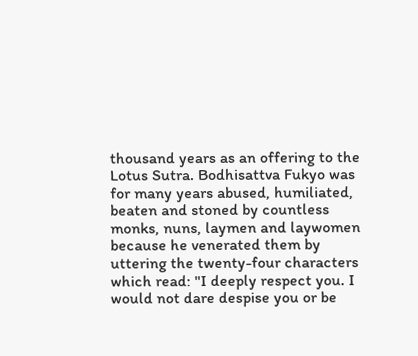thousand years as an offering to the Lotus Sutra. Bodhisattva Fukyo was for many years abused, humiliated, beaten and stoned by countless monks, nuns, laymen and laywomen because he venerated them by uttering the twenty-four characters which read: "I deeply respect you. I would not dare despise you or be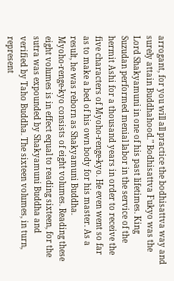arrogant, for you will all practice the bodhisattva way and surely attain Buddhahood." Bodhisattva Fukyo was the Lord Shakyamuni in one of his past lifetimes. King Suzudan performed menial labor in the service of the hermit Ashi for a thousand years in order to receive the five characters of Myoho-renge-kyo. He even went so far as to make a bed of his own body for his master. As a result, he was reborn as Shakyamuni Buddha.
Myoho-renge-kyo consists of eight volumes. Reading these eight volumes is in effect equal to reading sixteen, for the sutra was expounded by Shakyamuni Buddha and verified by Taho Buddha. The sixteen volumes, in turn, represent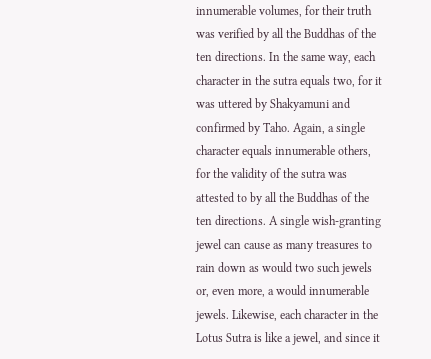innumerable volumes, for their truth was verified by all the Buddhas of the ten directions. In the same way, each character in the sutra equals two, for it was uttered by Shakyamuni and confirmed by Taho. Again, a single character equals innumerable others, for the validity of the sutra was attested to by all the Buddhas of the ten directions. A single wish-granting jewel can cause as many treasures to rain down as would two such jewels or, even more, a would innumerable jewels. Likewise, each character in the Lotus Sutra is like a jewel, and since it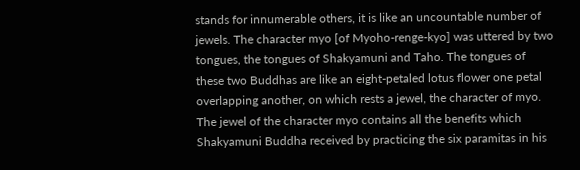stands for innumerable others, it is like an uncountable number of jewels. The character myo [of Myoho-renge-kyo] was uttered by two tongues, the tongues of Shakyamuni and Taho. The tongues of these two Buddhas are like an eight-petaled lotus flower one petal overlapping another, on which rests a jewel, the character of myo.
The jewel of the character myo contains all the benefits which Shakyamuni Buddha received by practicing the six paramitas in his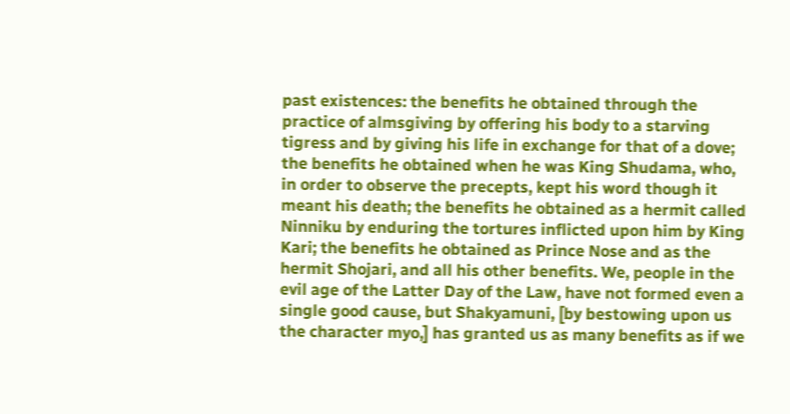past existences: the benefits he obtained through the practice of almsgiving by offering his body to a starving tigress and by giving his life in exchange for that of a dove; the benefits he obtained when he was King Shudama, who, in order to observe the precepts, kept his word though it meant his death; the benefits he obtained as a hermit called Ninniku by enduring the tortures inflicted upon him by King Kari; the benefits he obtained as Prince Nose and as the hermit Shojari, and all his other benefits. We, people in the evil age of the Latter Day of the Law, have not formed even a single good cause, but Shakyamuni, [by bestowing upon us the character myo,] has granted us as many benefits as if we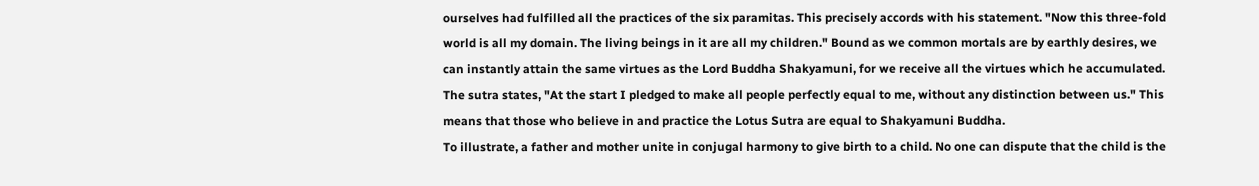ourselves had fulfilled all the practices of the six paramitas. This precisely accords with his statement. "Now this three-fold world is all my domain. The living beings in it are all my children." Bound as we common mortals are by earthly desires, we can instantly attain the same virtues as the Lord Buddha Shakyamuni, for we receive all the virtues which he accumulated. The sutra states, "At the start I pledged to make all people perfectly equal to me, without any distinction between us." This means that those who believe in and practice the Lotus Sutra are equal to Shakyamuni Buddha.
To illustrate, a father and mother unite in conjugal harmony to give birth to a child. No one can dispute that the child is the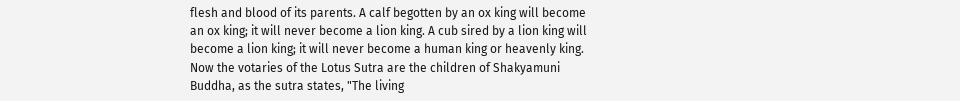flesh and blood of its parents. A calf begotten by an ox king will become an ox king; it will never become a lion king. A cub sired by a lion king will become a lion king; it will never become a human king or heavenly king. Now the votaries of the Lotus Sutra are the children of Shakyamuni Buddha, as the sutra states, "The living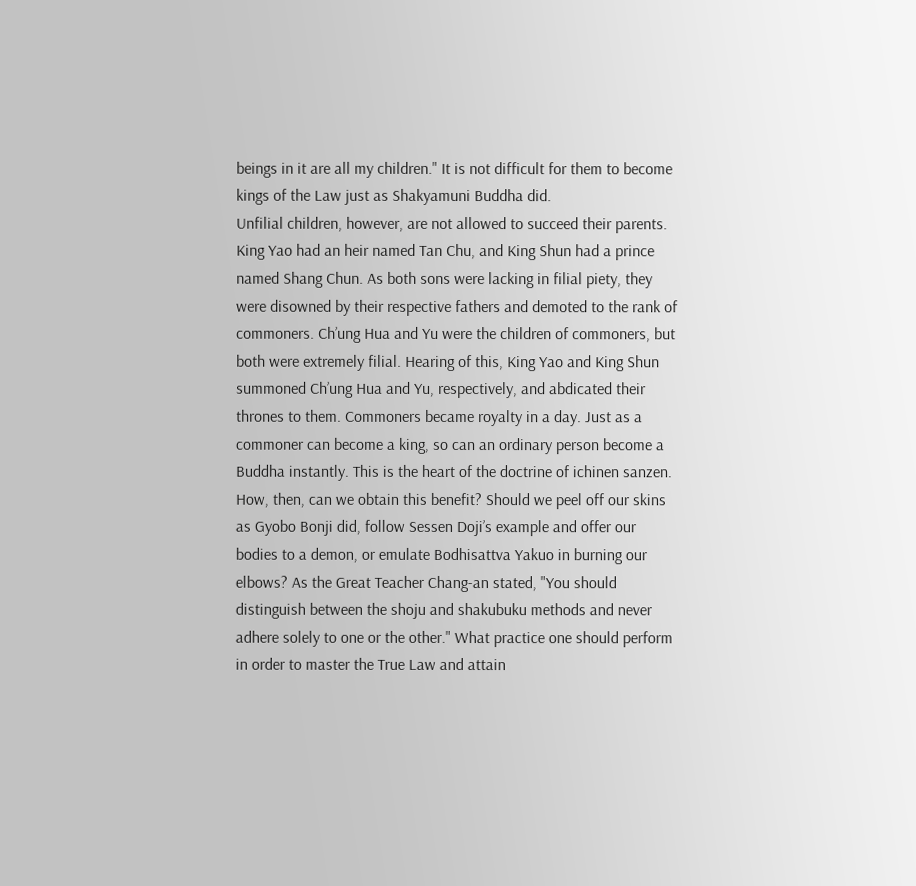beings in it are all my children." It is not difficult for them to become kings of the Law just as Shakyamuni Buddha did.
Unfilial children, however, are not allowed to succeed their parents. King Yao had an heir named Tan Chu, and King Shun had a prince named Shang Chun. As both sons were lacking in filial piety, they were disowned by their respective fathers and demoted to the rank of commoners. Ch’ung Hua and Yu were the children of commoners, but both were extremely filial. Hearing of this, King Yao and King Shun summoned Ch’ung Hua and Yu, respectively, and abdicated their thrones to them. Commoners became royalty in a day. Just as a commoner can become a king, so can an ordinary person become a Buddha instantly. This is the heart of the doctrine of ichinen sanzen.
How, then, can we obtain this benefit? Should we peel off our skins as Gyobo Bonji did, follow Sessen Doji’s example and offer our bodies to a demon, or emulate Bodhisattva Yakuo in burning our elbows? As the Great Teacher Chang-an stated, "You should distinguish between the shoju and shakubuku methods and never adhere solely to one or the other." What practice one should perform in order to master the True Law and attain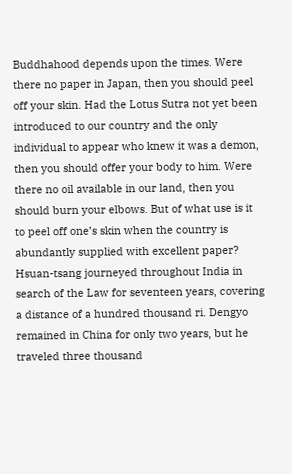Buddhahood depends upon the times. Were there no paper in Japan, then you should peel off your skin. Had the Lotus Sutra not yet been introduced to our country and the only individual to appear who knew it was a demon, then you should offer your body to him. Were there no oil available in our land, then you should burn your elbows. But of what use is it to peel off one’s skin when the country is abundantly supplied with excellent paper?
Hsuan-tsang journeyed throughout India in search of the Law for seventeen years, covering a distance of a hundred thousand ri. Dengyo remained in China for only two years, but he traveled three thousand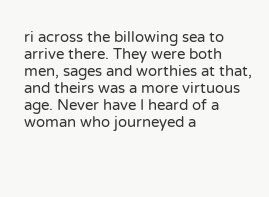ri across the billowing sea to arrive there. They were both men, sages and worthies at that, and theirs was a more virtuous age. Never have I heard of a woman who journeyed a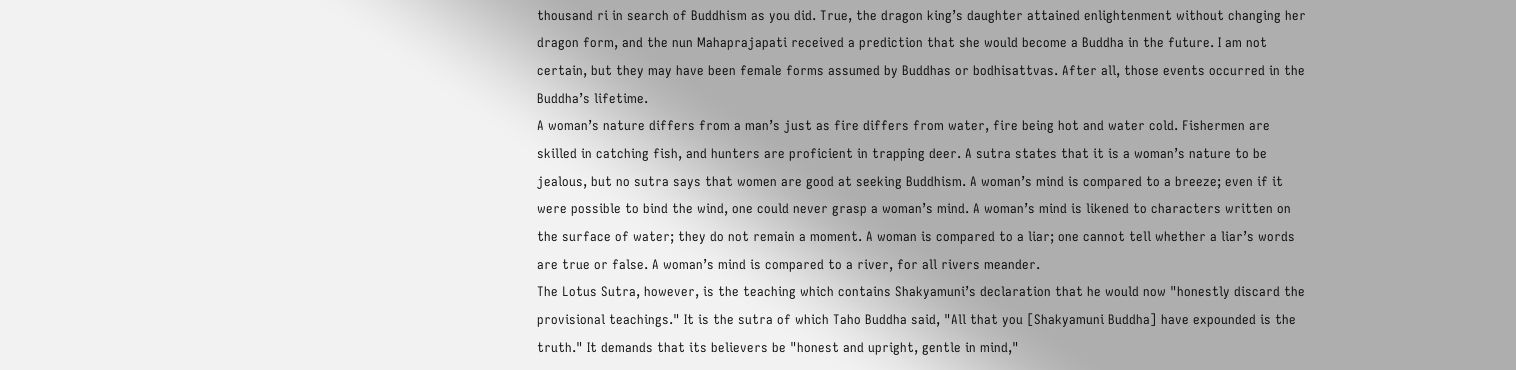thousand ri in search of Buddhism as you did. True, the dragon king’s daughter attained enlightenment without changing her dragon form, and the nun Mahaprajapati received a prediction that she would become a Buddha in the future. I am not certain, but they may have been female forms assumed by Buddhas or bodhisattvas. After all, those events occurred in the Buddha’s lifetime.
A woman’s nature differs from a man’s just as fire differs from water, fire being hot and water cold. Fishermen are skilled in catching fish, and hunters are proficient in trapping deer. A sutra states that it is a woman’s nature to be jealous, but no sutra says that women are good at seeking Buddhism. A woman’s mind is compared to a breeze; even if it were possible to bind the wind, one could never grasp a woman’s mind. A woman’s mind is likened to characters written on the surface of water; they do not remain a moment. A woman is compared to a liar; one cannot tell whether a liar’s words are true or false. A woman’s mind is compared to a river, for all rivers meander.
The Lotus Sutra, however, is the teaching which contains Shakyamuni’s declaration that he would now "honestly discard the provisional teachings." It is the sutra of which Taho Buddha said, "All that you [Shakyamuni Buddha] have expounded is the truth." It demands that its believers be "honest and upright, gentle in mind,"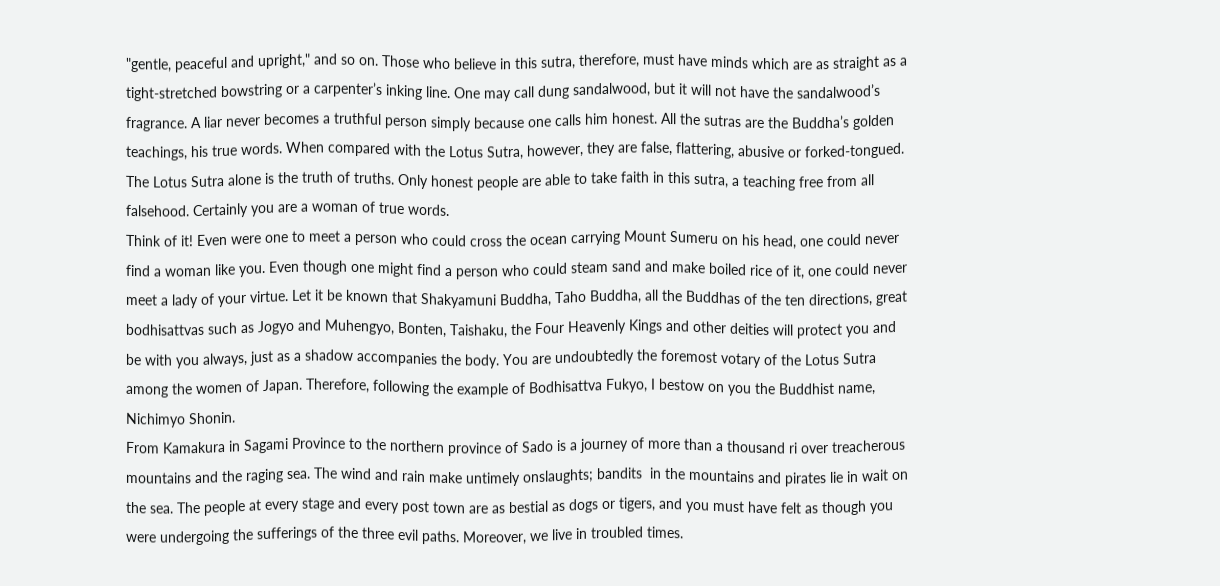"gentle, peaceful and upright," and so on. Those who believe in this sutra, therefore, must have minds which are as straight as a tight-stretched bowstring or a carpenter’s inking line. One may call dung sandalwood, but it will not have the sandalwood’s fragrance. A liar never becomes a truthful person simply because one calls him honest. All the sutras are the Buddha’s golden teachings, his true words. When compared with the Lotus Sutra, however, they are false, flattering, abusive or forked-tongued. The Lotus Sutra alone is the truth of truths. Only honest people are able to take faith in this sutra, a teaching free from all falsehood. Certainly you are a woman of true words.
Think of it! Even were one to meet a person who could cross the ocean carrying Mount Sumeru on his head, one could never find a woman like you. Even though one might find a person who could steam sand and make boiled rice of it, one could never meet a lady of your virtue. Let it be known that Shakyamuni Buddha, Taho Buddha, all the Buddhas of the ten directions, great bodhisattvas such as Jogyo and Muhengyo, Bonten, Taishaku, the Four Heavenly Kings and other deities will protect you and be with you always, just as a shadow accompanies the body. You are undoubtedly the foremost votary of the Lotus Sutra among the women of Japan. Therefore, following the example of Bodhisattva Fukyo, I bestow on you the Buddhist name, Nichimyo Shonin.
From Kamakura in Sagami Province to the northern province of Sado is a journey of more than a thousand ri over treacherous mountains and the raging sea. The wind and rain make untimely onslaughts; bandits  in the mountains and pirates lie in wait on the sea. The people at every stage and every post town are as bestial as dogs or tigers, and you must have felt as though you were undergoing the sufferings of the three evil paths. Moreover, we live in troubled times.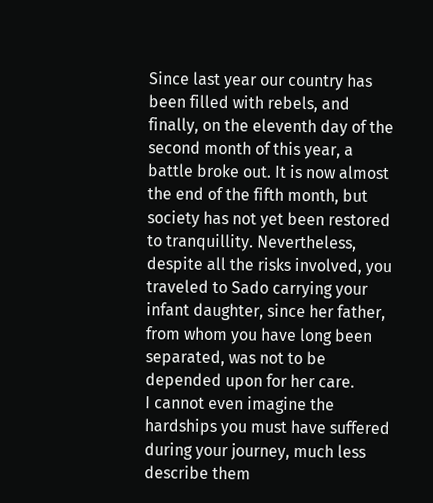Since last year our country has been filled with rebels, and finally, on the eleventh day of the second month of this year, a battle broke out. It is now almost the end of the fifth month, but society has not yet been restored to tranquillity. Nevertheless, despite all the risks involved, you traveled to Sado carrying your infant daughter, since her father, from whom you have long been separated, was not to be depended upon for her care.
I cannot even imagine the hardships you must have suffered during your journey, much less describe them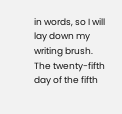in words, so I will lay down my writing brush.
The twenty-fifth day of the fifth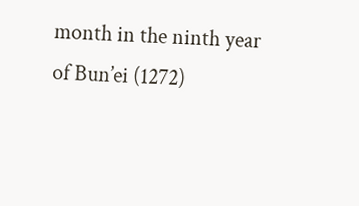month in the ninth year of Bun’ei (1272)